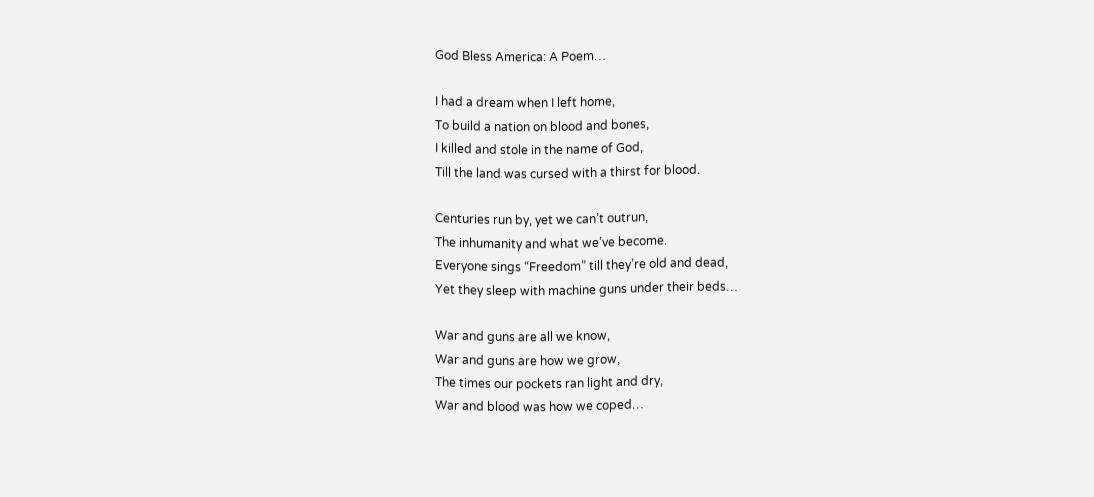God Bless America: A Poem…

I had a dream when I left home,
To build a nation on blood and bones,
I killed and stole in the name of God,
Till the land was cursed with a thirst for blood.

Centuries run by, yet we can’t outrun,
The inhumanity and what we’ve become.
Everyone sings “Freedom” till they’re old and dead,
Yet they sleep with machine guns under their beds…

War and guns are all we know,
War and guns are how we grow,
The times our pockets ran light and dry,
War and blood was how we coped…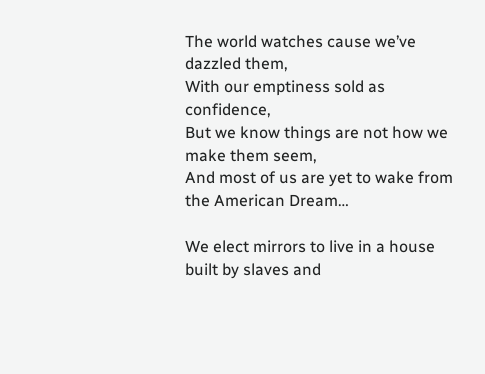The world watches cause we’ve dazzled them,
With our emptiness sold as confidence,
But we know things are not how we make them seem,
And most of us are yet to wake from the American Dream…

We elect mirrors to live in a house built by slaves and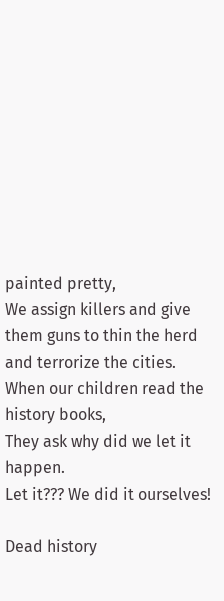painted pretty,
We assign killers and give them guns to thin the herd and terrorize the cities.
When our children read the history books,
They ask why did we let it happen.
Let it??? We did it ourselves!

Dead history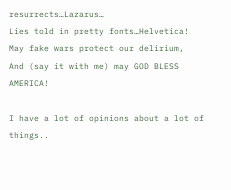resurrects…Lazarus…
Lies told in pretty fonts…Helvetica!
May fake wars protect our delirium,
And (say it with me) may GOD BLESS AMERICA!

I have a lot of opinions about a lot of things..